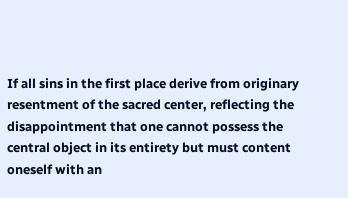If all sins in the first place derive from originary resentment of the sacred center, reflecting the disappointment that one cannot possess the central object in its entirety but must content oneself with an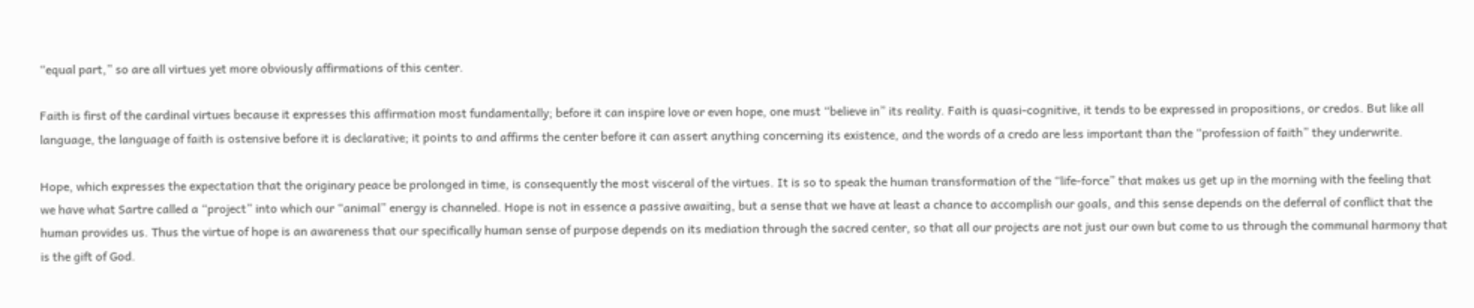“equal part,” so are all virtues yet more obviously affirmations of this center.

Faith is first of the cardinal virtues because it expresses this affirmation most fundamentally; before it can inspire love or even hope, one must “believe in” its reality. Faith is quasi-cognitive, it tends to be expressed in propositions, or credos. But like all language, the language of faith is ostensive before it is declarative; it points to and affirms the center before it can assert anything concerning its existence, and the words of a credo are less important than the “profession of faith” they underwrite.

Hope, which expresses the expectation that the originary peace be prolonged in time, is consequently the most visceral of the virtues. It is so to speak the human transformation of the “life-force” that makes us get up in the morning with the feeling that we have what Sartre called a “project” into which our “animal” energy is channeled. Hope is not in essence a passive awaiting, but a sense that we have at least a chance to accomplish our goals, and this sense depends on the deferral of conflict that the human provides us. Thus the virtue of hope is an awareness that our specifically human sense of purpose depends on its mediation through the sacred center, so that all our projects are not just our own but come to us through the communal harmony that is the gift of God.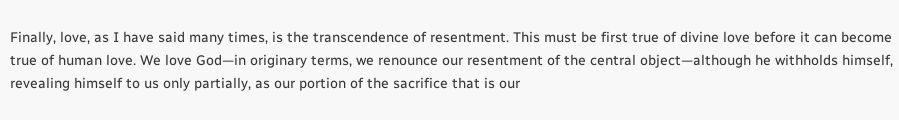Finally, love, as I have said many times, is the transcendence of resentment. This must be first true of divine love before it can become true of human love. We love God—in originary terms, we renounce our resentment of the central object—although he withholds himself, revealing himself to us only partially, as our portion of the sacrifice that is our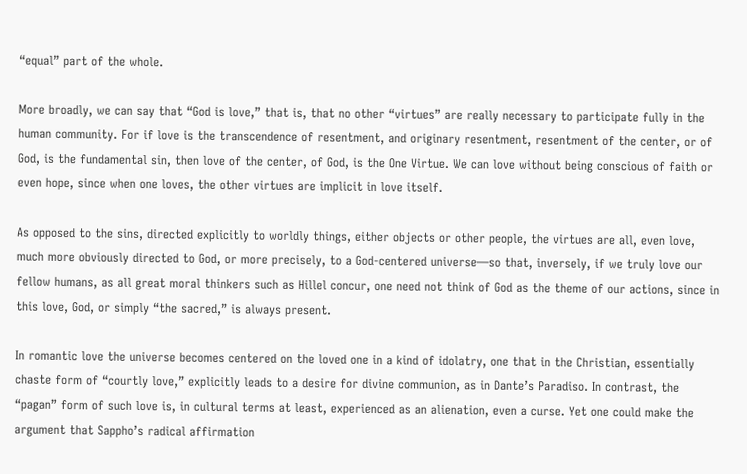“equal” part of the whole.

More broadly, we can say that “God is love,” that is, that no other “virtues” are really necessary to participate fully in the human community. For if love is the transcendence of resentment, and originary resentment, resentment of the center, or of God, is the fundamental sin, then love of the center, of God, is the One Virtue. We can love without being conscious of faith or even hope, since when one loves, the other virtues are implicit in love itself.

As opposed to the sins, directed explicitly to worldly things, either objects or other people, the virtues are all, even love, much more obviously directed to God, or more precisely, to a God-centered universe—so that, inversely, if we truly love our fellow humans, as all great moral thinkers such as Hillel concur, one need not think of God as the theme of our actions, since in this love, God, or simply “the sacred,” is always present.

In romantic love the universe becomes centered on the loved one in a kind of idolatry, one that in the Christian, essentially chaste form of “courtly love,” explicitly leads to a desire for divine communion, as in Dante’s Paradiso. In contrast, the “pagan” form of such love is, in cultural terms at least, experienced as an alienation, even a curse. Yet one could make the argument that Sappho’s radical affirmation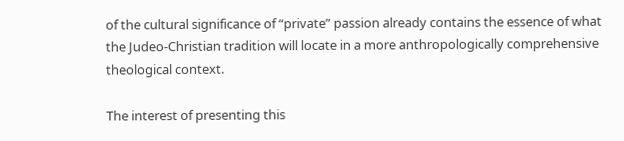of the cultural significance of “private” passion already contains the essence of what the Judeo-Christian tradition will locate in a more anthropologically comprehensive theological context.

The interest of presenting this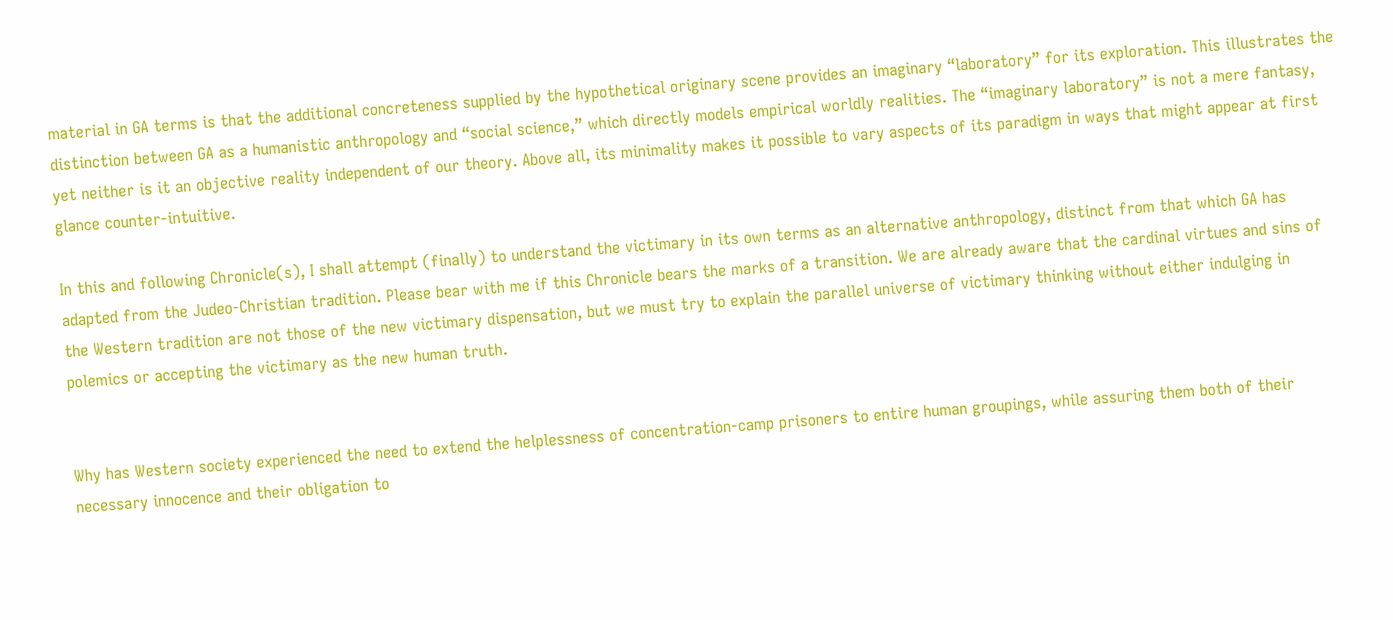material in GA terms is that the additional concreteness supplied by the hypothetical originary scene provides an imaginary “laboratory” for its exploration. This illustrates the distinction between GA as a humanistic anthropology and “social science,” which directly models empirical worldly realities. The “imaginary laboratory” is not a mere fantasy, yet neither is it an objective reality independent of our theory. Above all, its minimality makes it possible to vary aspects of its paradigm in ways that might appear at first glance counter-intuitive.

In this and following Chronicle(s), I shall attempt (finally) to understand the victimary in its own terms as an alternative anthropology, distinct from that which GA has adapted from the Judeo-Christian tradition. Please bear with me if this Chronicle bears the marks of a transition. We are already aware that the cardinal virtues and sins of the Western tradition are not those of the new victimary dispensation, but we must try to explain the parallel universe of victimary thinking without either indulging in polemics or accepting the victimary as the new human truth.


Why has Western society experienced the need to extend the helplessness of concentration-camp prisoners to entire human groupings, while assuring them both of their necessary innocence and their obligation to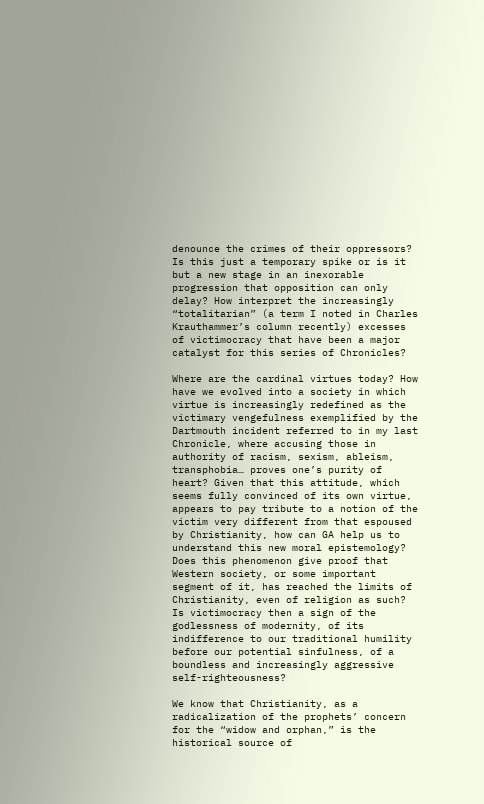denounce the crimes of their oppressors? Is this just a temporary spike or is it but a new stage in an inexorable progression that opposition can only delay? How interpret the increasingly “totalitarian” (a term I noted in Charles Krauthammer’s column recently) excesses of victimocracy that have been a major catalyst for this series of Chronicles?

Where are the cardinal virtues today? How have we evolved into a society in which virtue is increasingly redefined as the victimary vengefulness exemplified by the Dartmouth incident referred to in my last Chronicle, where accusing those in authority of racism, sexism, ableism, transphobia… proves one’s purity of heart? Given that this attitude, which seems fully convinced of its own virtue, appears to pay tribute to a notion of the victim very different from that espoused by Christianity, how can GA help us to understand this new moral epistemology? Does this phenomenon give proof that Western society, or some important segment of it, has reached the limits of Christianity, even of religion as such? Is victimocracy then a sign of the godlessness of modernity, of its indifference to our traditional humility before our potential sinfulness, of a boundless and increasingly aggressive self-righteousness?

We know that Christianity, as a radicalization of the prophets’ concern for the “widow and orphan,” is the historical source of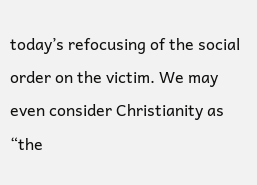today’s refocusing of the social order on the victim. We may even consider Christianity as “the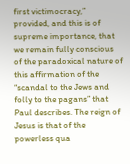first victimocracy,” provided, and this is of supreme importance, that we remain fully conscious of the paradoxical nature of this affirmation of the “scandal to the Jews and folly to the pagans” that Paul describes. The reign of Jesus is that of the powerless qua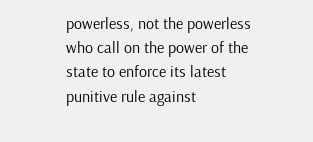powerless, not the powerless who call on the power of the state to enforce its latest punitive rule against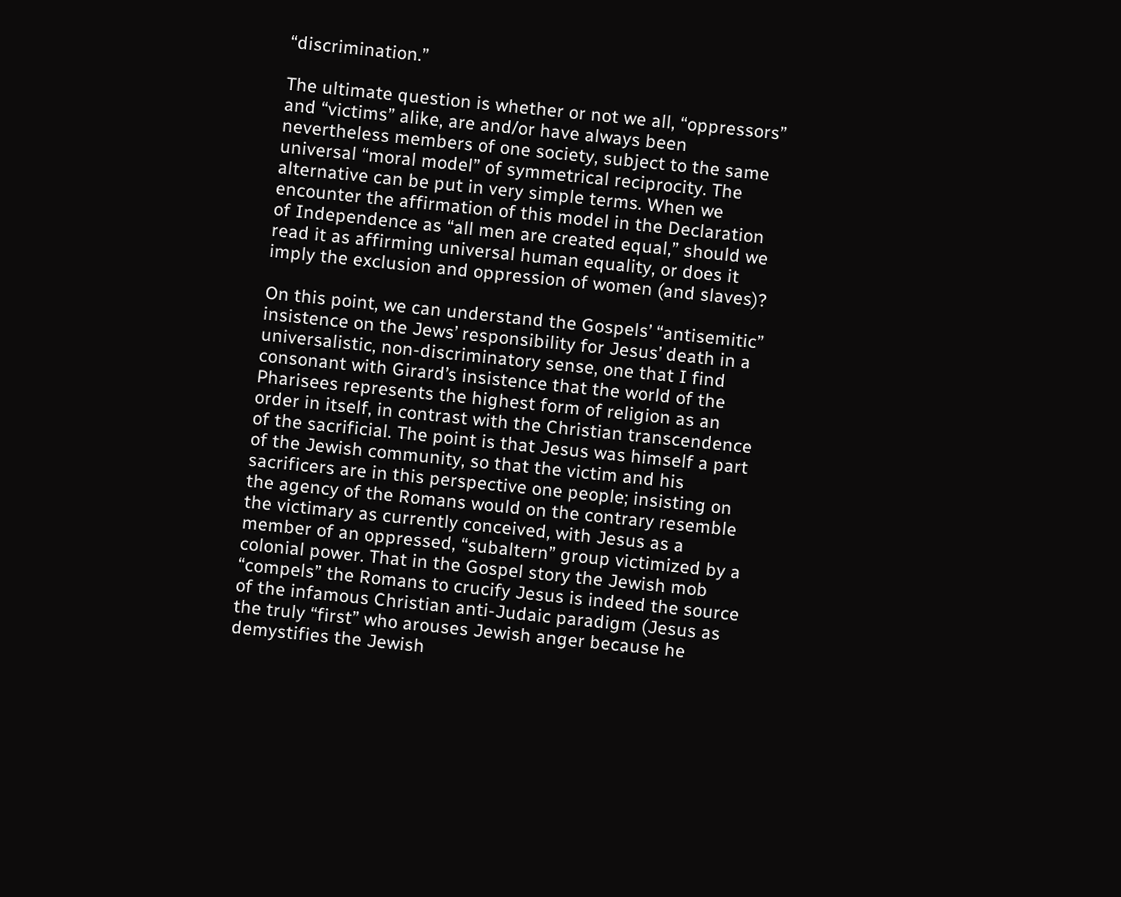“discrimination.”

The ultimate question is whether or not we all, “oppressors” and “victims” alike, are and/or have always been nevertheless members of one society, subject to the same universal “moral model” of symmetrical reciprocity. The alternative can be put in very simple terms. When we encounter the affirmation of this model in the Declaration of Independence as “all men are created equal,” should we read it as affirming universal human equality, or does it imply the exclusion and oppression of women (and slaves)?

On this point, we can understand the Gospels’ “antisemitic” insistence on the Jews’ responsibility for Jesus’ death in a universalistic, non-discriminatory sense, one that I find consonant with Girard’s insistence that the world of the Pharisees represents the highest form of religion as an order in itself, in contrast with the Christian transcendence of the sacrificial. The point is that Jesus was himself a part of the Jewish community, so that the victim and his sacrificers are in this perspective one people; insisting on the agency of the Romans would on the contrary resemble the victimary as currently conceived, with Jesus as a member of an oppressed, “subaltern” group victimized by a colonial power. That in the Gospel story the Jewish mob “compels” the Romans to crucify Jesus is indeed the source of the infamous Christian anti-Judaic paradigm (Jesus as the truly “first” who arouses Jewish anger because he demystifies the Jewish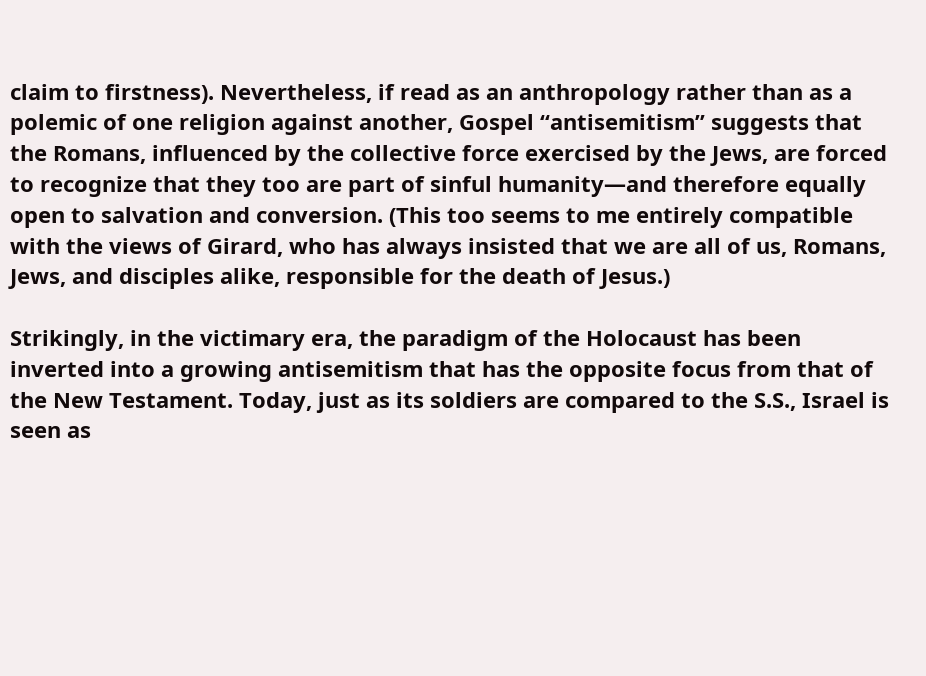claim to firstness). Nevertheless, if read as an anthropology rather than as a polemic of one religion against another, Gospel “antisemitism” suggests that the Romans, influenced by the collective force exercised by the Jews, are forced to recognize that they too are part of sinful humanity—and therefore equally open to salvation and conversion. (This too seems to me entirely compatible with the views of Girard, who has always insisted that we are all of us, Romans, Jews, and disciples alike, responsible for the death of Jesus.)

Strikingly, in the victimary era, the paradigm of the Holocaust has been inverted into a growing antisemitism that has the opposite focus from that of the New Testament. Today, just as its soldiers are compared to the S.S., Israel is seen as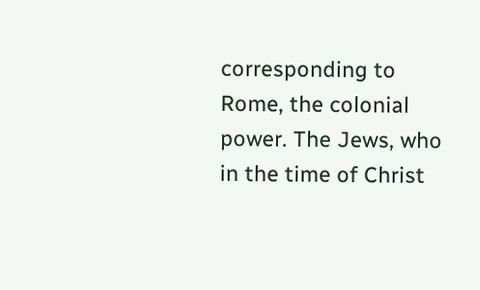corresponding to Rome, the colonial power. The Jews, who in the time of Christ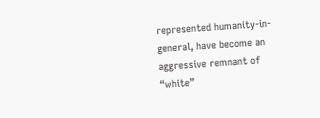represented humanity-in-general, have become an aggressive remnant of “white”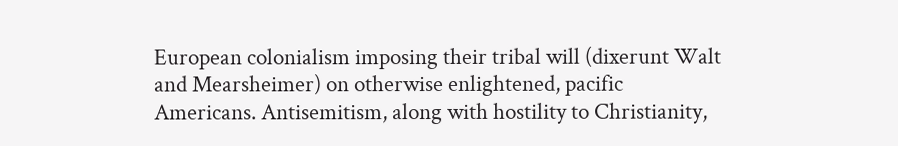European colonialism imposing their tribal will (dixerunt Walt and Mearsheimer) on otherwise enlightened, pacific Americans. Antisemitism, along with hostility to Christianity,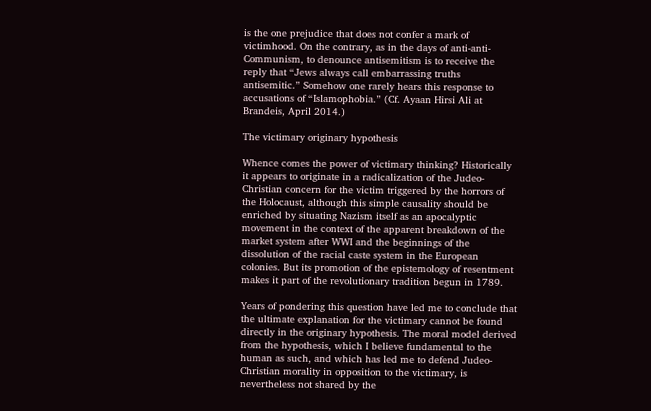is the one prejudice that does not confer a mark of victimhood. On the contrary, as in the days of anti-anti-Communism, to denounce antisemitism is to receive the reply that “Jews always call embarrassing truths antisemitic.” Somehow one rarely hears this response to accusations of “Islamophobia.” (Cf. Ayaan Hirsi Ali at Brandeis, April 2014.)

The victimary originary hypothesis

Whence comes the power of victimary thinking? Historically it appears to originate in a radicalization of the Judeo-Christian concern for the victim triggered by the horrors of the Holocaust, although this simple causality should be enriched by situating Nazism itself as an apocalyptic movement in the context of the apparent breakdown of the market system after WWI and the beginnings of the dissolution of the racial caste system in the European colonies. But its promotion of the epistemology of resentment makes it part of the revolutionary tradition begun in 1789.

Years of pondering this question have led me to conclude that the ultimate explanation for the victimary cannot be found directly in the originary hypothesis. The moral model derived from the hypothesis, which I believe fundamental to the human as such, and which has led me to defend Judeo-Christian morality in opposition to the victimary, is nevertheless not shared by the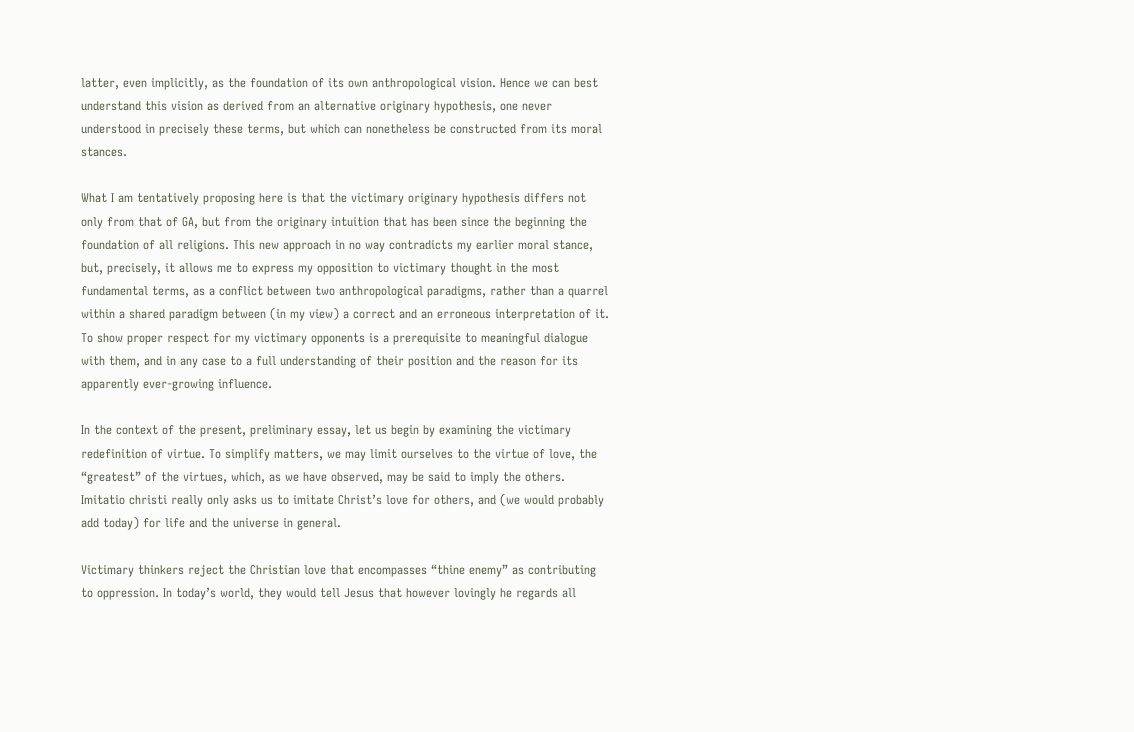latter, even implicitly, as the foundation of its own anthropological vision. Hence we can best understand this vision as derived from an alternative originary hypothesis, one never understood in precisely these terms, but which can nonetheless be constructed from its moral stances.

What I am tentatively proposing here is that the victimary originary hypothesis differs not only from that of GA, but from the originary intuition that has been since the beginning the foundation of all religions. This new approach in no way contradicts my earlier moral stance, but, precisely, it allows me to express my opposition to victimary thought in the most fundamental terms, as a conflict between two anthropological paradigms, rather than a quarrel within a shared paradigm between (in my view) a correct and an erroneous interpretation of it. To show proper respect for my victimary opponents is a prerequisite to meaningful dialogue with them, and in any case to a full understanding of their position and the reason for its apparently ever-growing influence.

In the context of the present, preliminary essay, let us begin by examining the victimary redefinition of virtue. To simplify matters, we may limit ourselves to the virtue of love, the “greatest” of the virtues, which, as we have observed, may be said to imply the others. Imitatio christi really only asks us to imitate Christ’s love for others, and (we would probably add today) for life and the universe in general.

Victimary thinkers reject the Christian love that encompasses “thine enemy” as contributing to oppression. In today’s world, they would tell Jesus that however lovingly he regards all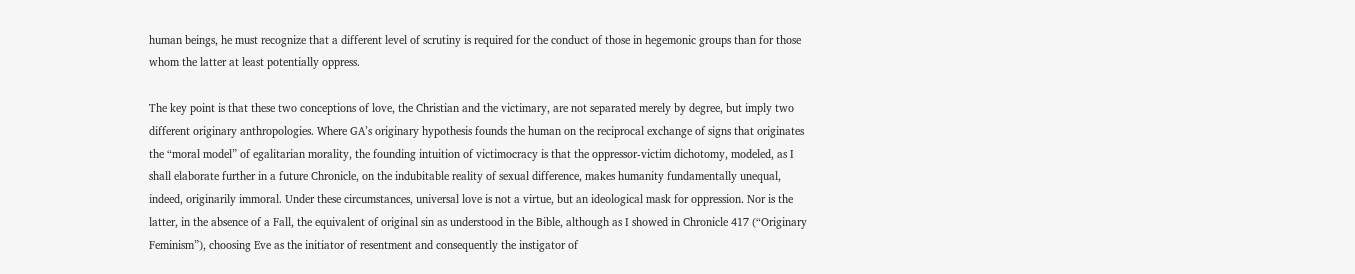human beings, he must recognize that a different level of scrutiny is required for the conduct of those in hegemonic groups than for those whom the latter at least potentially oppress.

The key point is that these two conceptions of love, the Christian and the victimary, are not separated merely by degree, but imply two different originary anthropologies. Where GA’s originary hypothesis founds the human on the reciprocal exchange of signs that originates the “moral model” of egalitarian morality, the founding intuition of victimocracy is that the oppressor-victim dichotomy, modeled, as I shall elaborate further in a future Chronicle, on the indubitable reality of sexual difference, makes humanity fundamentally unequal, indeed, originarily immoral. Under these circumstances, universal love is not a virtue, but an ideological mask for oppression. Nor is the latter, in the absence of a Fall, the equivalent of original sin as understood in the Bible, although as I showed in Chronicle 417 (“Originary Feminism”), choosing Eve as the initiator of resentment and consequently the instigator of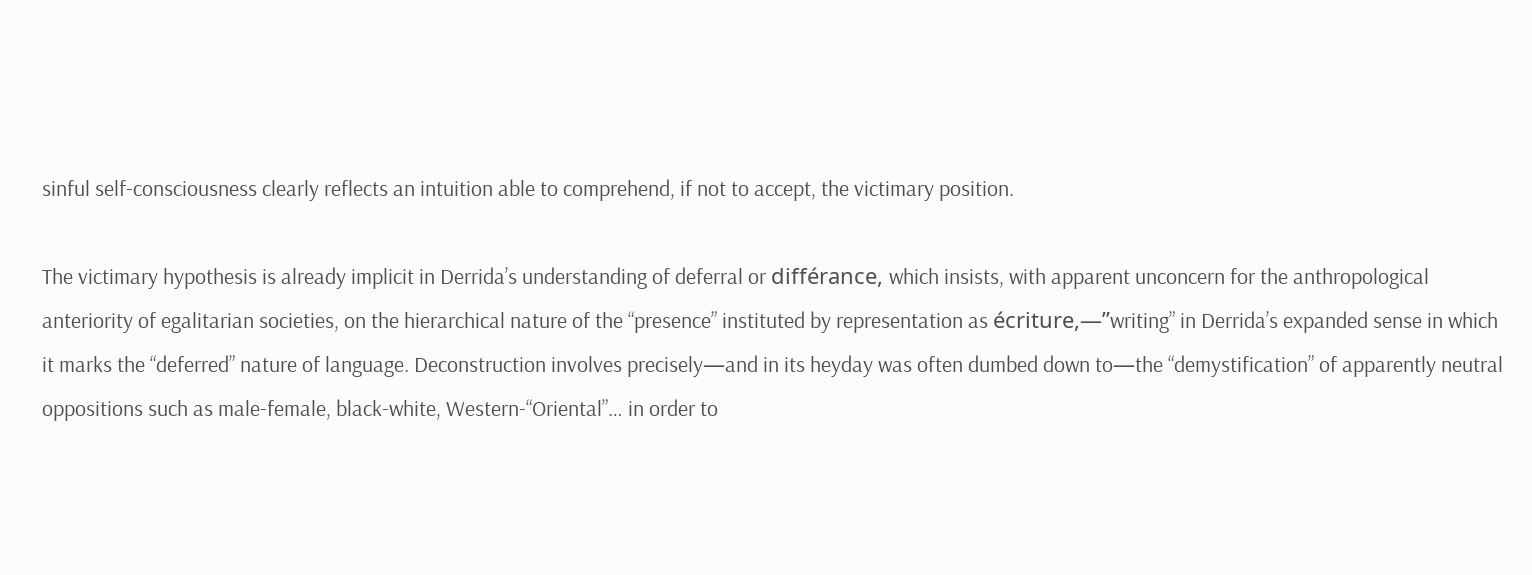sinful self-consciousness clearly reflects an intuition able to comprehend, if not to accept, the victimary position.

The victimary hypothesis is already implicit in Derrida’s understanding of deferral or différance, which insists, with apparent unconcern for the anthropological anteriority of egalitarian societies, on the hierarchical nature of the “presence” instituted by representation as écriture,—”writing” in Derrida’s expanded sense in which it marks the “deferred” nature of language. Deconstruction involves precisely—and in its heyday was often dumbed down to—the “demystification” of apparently neutral oppositions such as male-female, black-white, Western-“Oriental”… in order to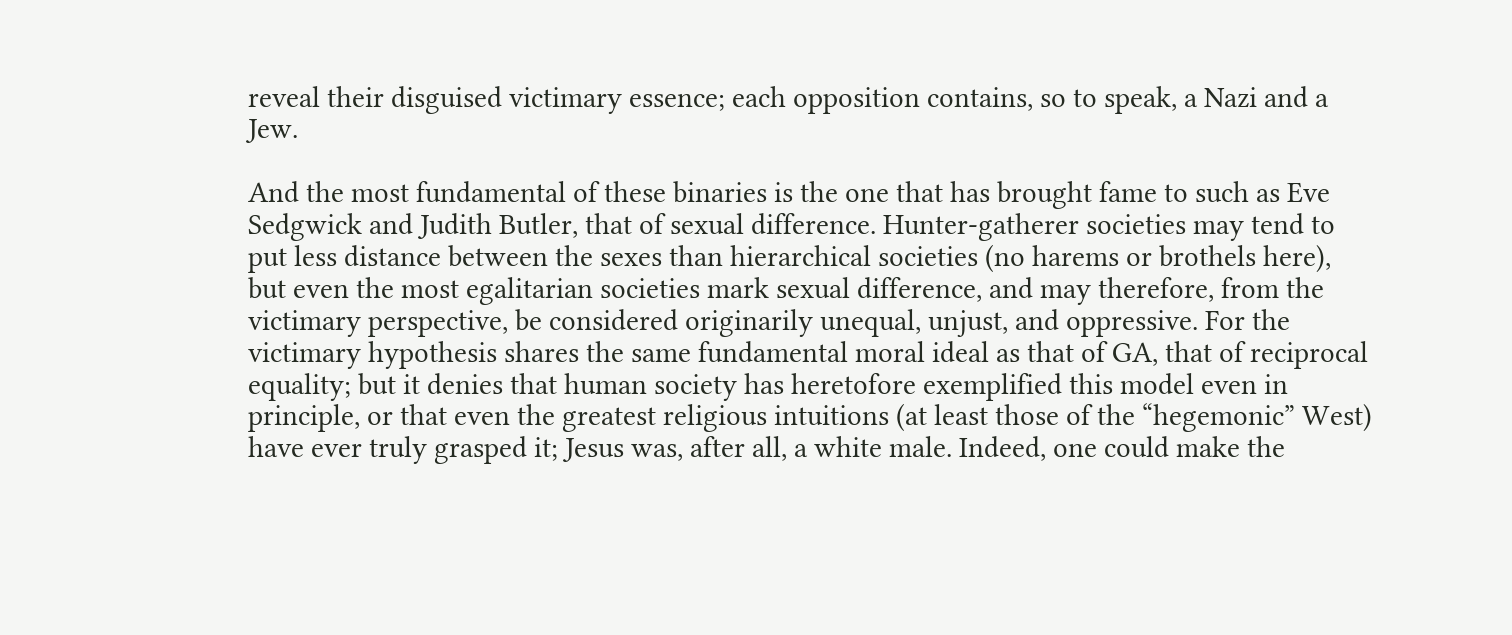reveal their disguised victimary essence; each opposition contains, so to speak, a Nazi and a Jew.

And the most fundamental of these binaries is the one that has brought fame to such as Eve Sedgwick and Judith Butler, that of sexual difference. Hunter-gatherer societies may tend to put less distance between the sexes than hierarchical societies (no harems or brothels here), but even the most egalitarian societies mark sexual difference, and may therefore, from the victimary perspective, be considered originarily unequal, unjust, and oppressive. For the victimary hypothesis shares the same fundamental moral ideal as that of GA, that of reciprocal equality; but it denies that human society has heretofore exemplified this model even in principle, or that even the greatest religious intuitions (at least those of the “hegemonic” West) have ever truly grasped it; Jesus was, after all, a white male. Indeed, one could make the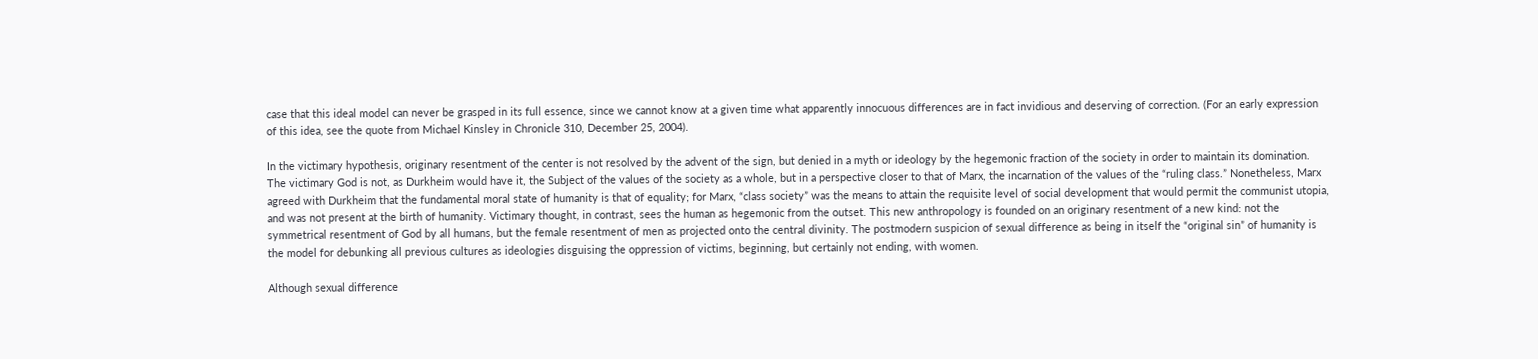case that this ideal model can never be grasped in its full essence, since we cannot know at a given time what apparently innocuous differences are in fact invidious and deserving of correction. (For an early expression of this idea, see the quote from Michael Kinsley in Chronicle 310, December 25, 2004).

In the victimary hypothesis, originary resentment of the center is not resolved by the advent of the sign, but denied in a myth or ideology by the hegemonic fraction of the society in order to maintain its domination. The victimary God is not, as Durkheim would have it, the Subject of the values of the society as a whole, but in a perspective closer to that of Marx, the incarnation of the values of the “ruling class.” Nonetheless, Marx agreed with Durkheim that the fundamental moral state of humanity is that of equality; for Marx, “class society” was the means to attain the requisite level of social development that would permit the communist utopia, and was not present at the birth of humanity. Victimary thought, in contrast, sees the human as hegemonic from the outset. This new anthropology is founded on an originary resentment of a new kind: not the symmetrical resentment of God by all humans, but the female resentment of men as projected onto the central divinity. The postmodern suspicion of sexual difference as being in itself the “original sin” of humanity is the model for debunking all previous cultures as ideologies disguising the oppression of victims, beginning, but certainly not ending, with women.

Although sexual difference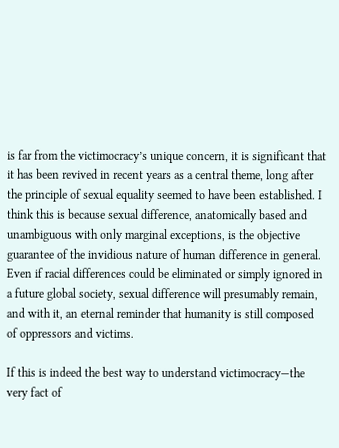is far from the victimocracy’s unique concern, it is significant that it has been revived in recent years as a central theme, long after the principle of sexual equality seemed to have been established. I think this is because sexual difference, anatomically based and unambiguous with only marginal exceptions, is the objective guarantee of the invidious nature of human difference in general. Even if racial differences could be eliminated or simply ignored in a future global society, sexual difference will presumably remain, and with it, an eternal reminder that humanity is still composed of oppressors and victims.

If this is indeed the best way to understand victimocracy—the very fact of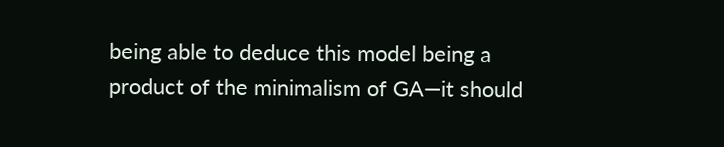being able to deduce this model being a product of the minimalism of GA—it should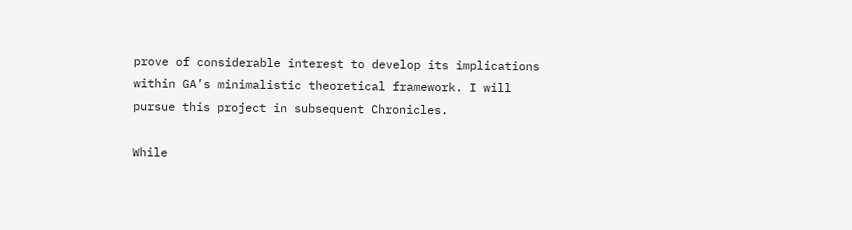prove of considerable interest to develop its implications within GA’s minimalistic theoretical framework. I will pursue this project in subsequent Chronicles.

While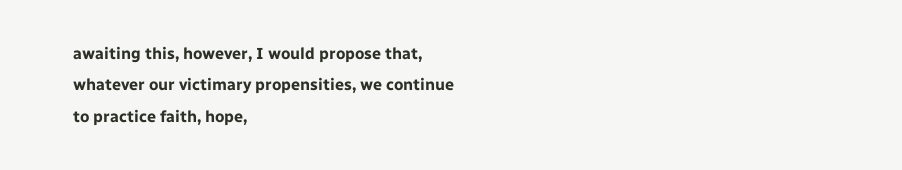awaiting this, however, I would propose that, whatever our victimary propensities, we continue to practice faith, hope,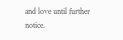and love until further notice.